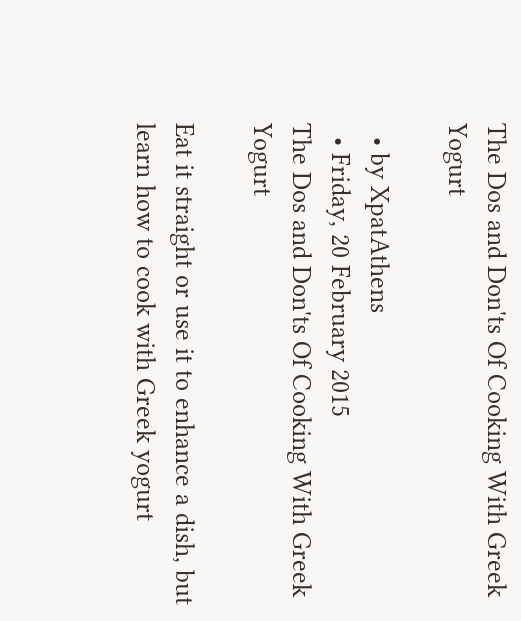The Dos and Don'ts Of Cooking With Greek Yogurt

  • by XpatAthens
  • Friday, 20 February 2015
The Dos and Don'ts Of Cooking With Greek Yogurt

Eat it straight or use it to enhance a dish, but learn how to cook with Greek yogurt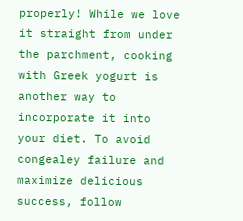properly! While we love it straight from under the parchment, cooking with Greek yogurt is another way to incorporate it into your diet. To avoid congealey failure and maximize delicious success, follow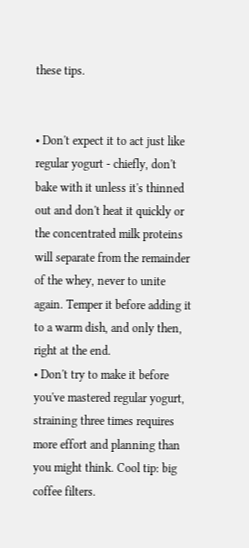these tips.


• Don't expect it to act just like regular yogurt - chiefly, don't bake with it unless it's thinned out and don't heat it quickly or the concentrated milk proteins will separate from the remainder of the whey, never to unite again. Temper it before adding it to a warm dish, and only then, right at the end.
• Don't try to make it before you've mastered regular yogurt, straining three times requires more effort and planning than you might think. Cool tip: big coffee filters.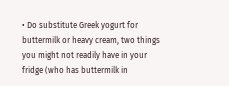• Do substitute Greek yogurt for buttermilk or heavy cream, two things you might not readily have in your fridge (who has buttermilk in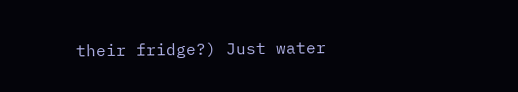their fridge?) Just water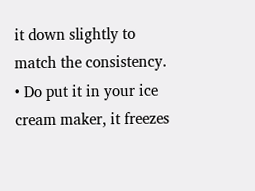it down slightly to match the consistency.
• Do put it in your ice cream maker, it freezes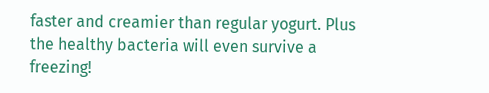faster and creamier than regular yogurt. Plus the healthy bacteria will even survive a freezing!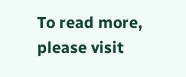To read more, please visit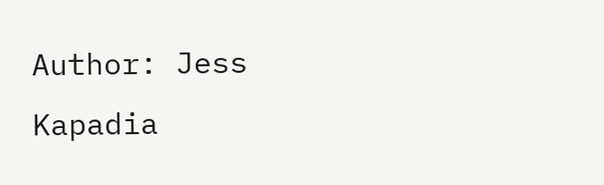Author: Jess Kapadia